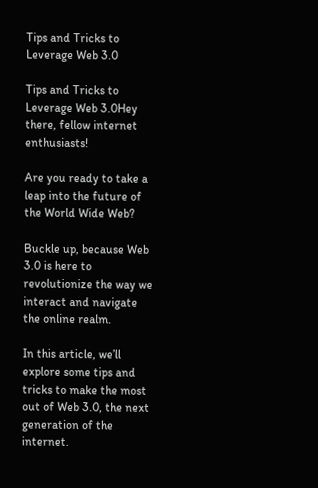Tips and Tricks to Leverage Web 3.0

Tips and Tricks to Leverage Web 3.0Hey there, fellow internet enthusiasts!

Are you ready to take a leap into the future of the World Wide Web?

Buckle up, because Web 3.0 is here to revolutionize the way we interact and navigate the online realm.

In this article, we’ll explore some tips and tricks to make the most out of Web 3.0, the next generation of the internet.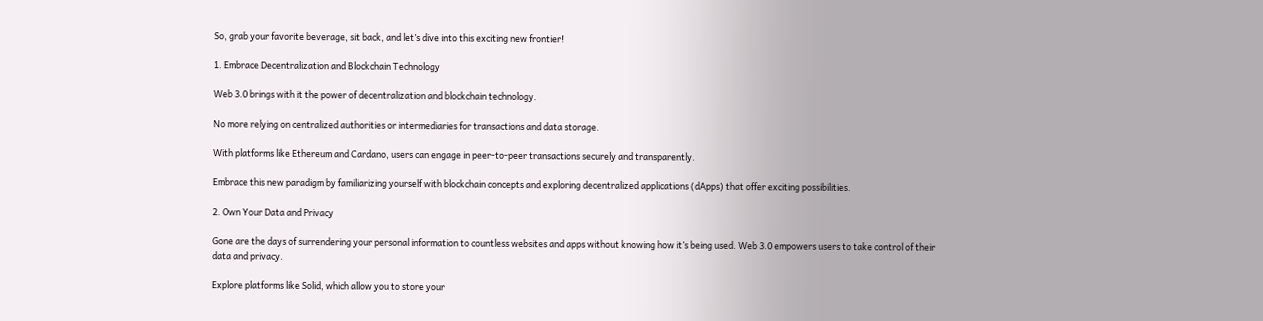So, grab your favorite beverage, sit back, and let’s dive into this exciting new frontier!

1. Embrace Decentralization and Blockchain Technology

Web 3.0 brings with it the power of decentralization and blockchain technology.

No more relying on centralized authorities or intermediaries for transactions and data storage.

With platforms like Ethereum and Cardano, users can engage in peer-to-peer transactions securely and transparently.

Embrace this new paradigm by familiarizing yourself with blockchain concepts and exploring decentralized applications (dApps) that offer exciting possibilities.

2. Own Your Data and Privacy

Gone are the days of surrendering your personal information to countless websites and apps without knowing how it’s being used. Web 3.0 empowers users to take control of their data and privacy.

Explore platforms like Solid, which allow you to store your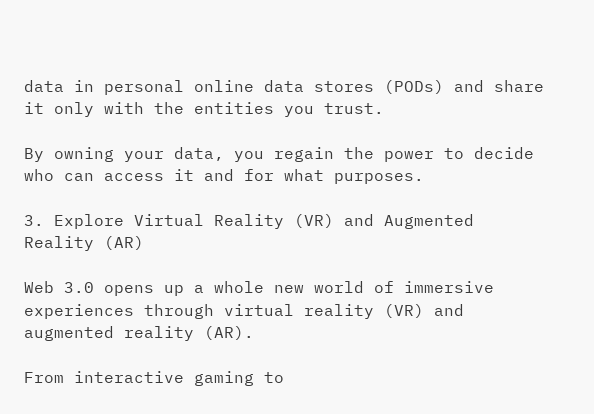data in personal online data stores (PODs) and share it only with the entities you trust.

By owning your data, you regain the power to decide who can access it and for what purposes.

3. Explore Virtual Reality (VR) and Augmented Reality (AR)

Web 3.0 opens up a whole new world of immersive experiences through virtual reality (VR) and augmented reality (AR).

From interactive gaming to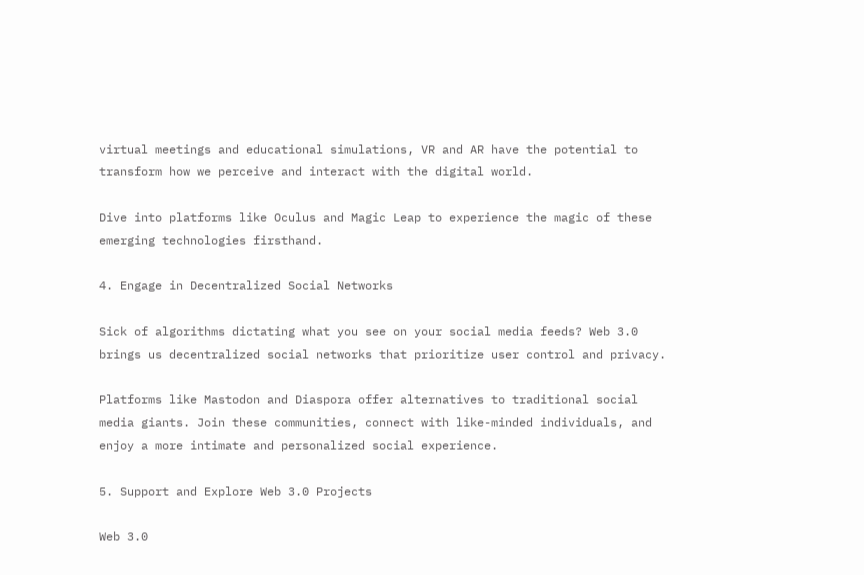virtual meetings and educational simulations, VR and AR have the potential to transform how we perceive and interact with the digital world.

Dive into platforms like Oculus and Magic Leap to experience the magic of these emerging technologies firsthand.

4. Engage in Decentralized Social Networks

Sick of algorithms dictating what you see on your social media feeds? Web 3.0 brings us decentralized social networks that prioritize user control and privacy.

Platforms like Mastodon and Diaspora offer alternatives to traditional social media giants. Join these communities, connect with like-minded individuals, and enjoy a more intimate and personalized social experience.

5. Support and Explore Web 3.0 Projects

Web 3.0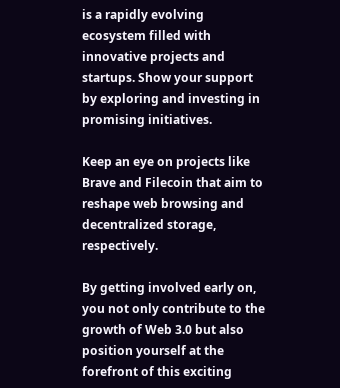is a rapidly evolving ecosystem filled with innovative projects and startups. Show your support by exploring and investing in promising initiatives.

Keep an eye on projects like Brave and Filecoin that aim to reshape web browsing and decentralized storage, respectively.

By getting involved early on, you not only contribute to the growth of Web 3.0 but also position yourself at the forefront of this exciting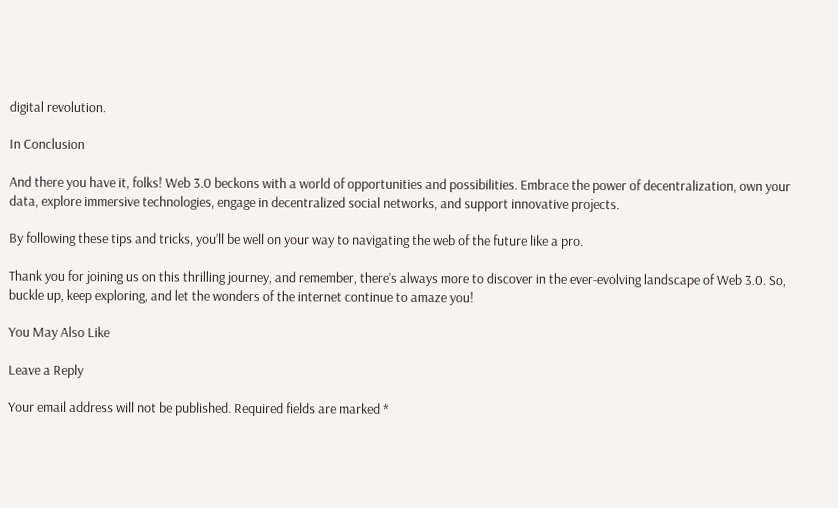digital revolution.

In Conclusion

And there you have it, folks! Web 3.0 beckons with a world of opportunities and possibilities. Embrace the power of decentralization, own your data, explore immersive technologies, engage in decentralized social networks, and support innovative projects.

By following these tips and tricks, you’ll be well on your way to navigating the web of the future like a pro.

Thank you for joining us on this thrilling journey, and remember, there’s always more to discover in the ever-evolving landscape of Web 3.0. So, buckle up, keep exploring, and let the wonders of the internet continue to amaze you!

You May Also Like

Leave a Reply

Your email address will not be published. Required fields are marked *